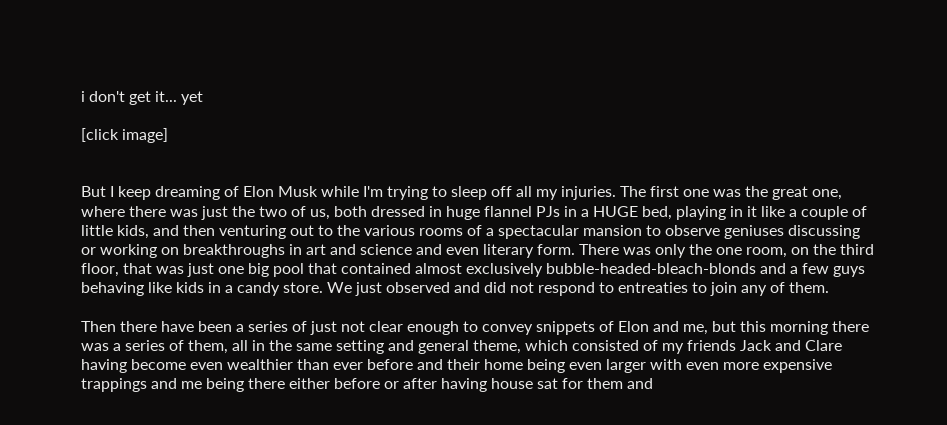i don't get it... yet

[click image]


But I keep dreaming of Elon Musk while I'm trying to sleep off all my injuries. The first one was the great one, where there was just the two of us, both dressed in huge flannel PJs in a HUGE bed, playing in it like a couple of little kids, and then venturing out to the various rooms of a spectacular mansion to observe geniuses discussing or working on breakthroughs in art and science and even literary form. There was only the one room, on the third floor, that was just one big pool that contained almost exclusively bubble-headed-bleach-blonds and a few guys behaving like kids in a candy store. We just observed and did not respond to entreaties to join any of them.

Then there have been a series of just not clear enough to convey snippets of Elon and me, but this morning there was a series of them, all in the same setting and general theme, which consisted of my friends Jack and Clare having become even wealthier than ever before and their home being even larger with even more expensive trappings and me being there either before or after having house sat for them and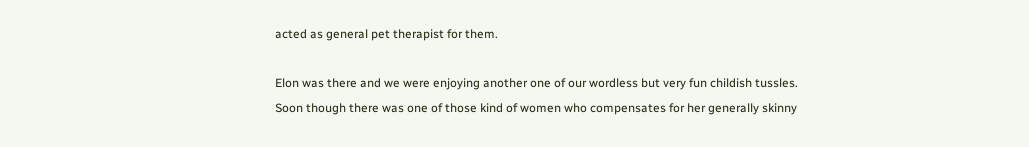acted as general pet therapist for them.

Elon was there and we were enjoying another one of our wordless but very fun childish tussles. Soon though there was one of those kind of women who compensates for her generally skinny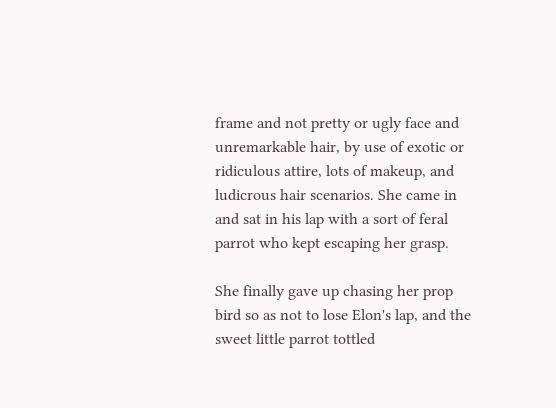frame and not pretty or ugly face and unremarkable hair, by use of exotic or ridiculous attire, lots of makeup, and ludicrous hair scenarios. She came in and sat in his lap with a sort of feral parrot who kept escaping her grasp.

She finally gave up chasing her prop bird so as not to lose Elon's lap, and the sweet little parrot tottled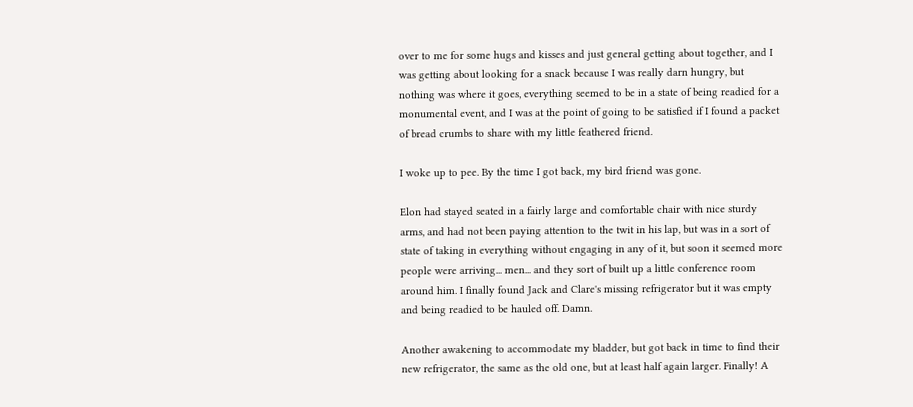over to me for some hugs and kisses and just general getting about together, and I was getting about looking for a snack because I was really darn hungry, but nothing was where it goes, everything seemed to be in a state of being readied for a monumental event, and I was at the point of going to be satisfied if I found a packet of bread crumbs to share with my little feathered friend.

I woke up to pee. By the time I got back, my bird friend was gone.

Elon had stayed seated in a fairly large and comfortable chair with nice sturdy arms, and had not been paying attention to the twit in his lap, but was in a sort of state of taking in everything without engaging in any of it, but soon it seemed more people were arriving... men... and they sort of built up a little conference room around him. I finally found Jack and Clare's missing refrigerator but it was empty and being readied to be hauled off. Damn.

Another awakening to accommodate my bladder, but got back in time to find their new refrigerator, the same as the old one, but at least half again larger. Finally! A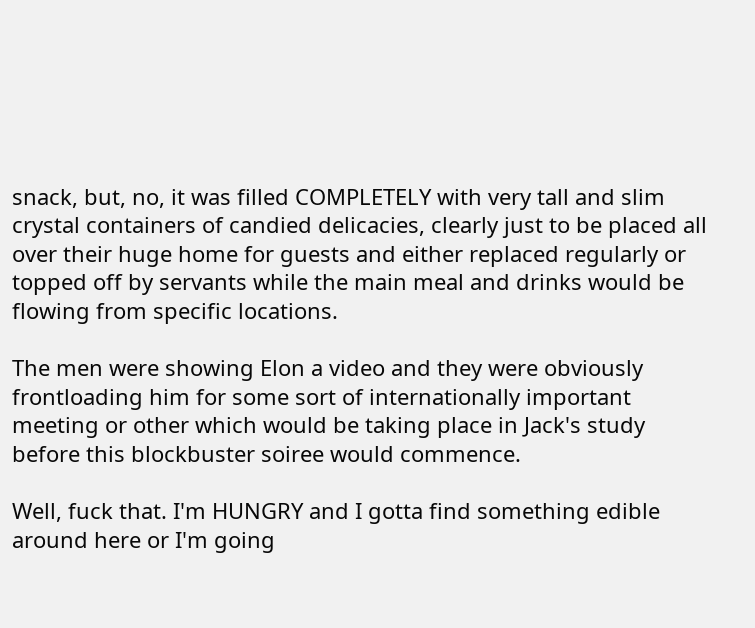snack, but, no, it was filled COMPLETELY with very tall and slim crystal containers of candied delicacies, clearly just to be placed all over their huge home for guests and either replaced regularly or topped off by servants while the main meal and drinks would be flowing from specific locations.

The men were showing Elon a video and they were obviously frontloading him for some sort of internationally important meeting or other which would be taking place in Jack's study before this blockbuster soiree would commence.

Well, fuck that. I'm HUNGRY and I gotta find something edible around here or I'm going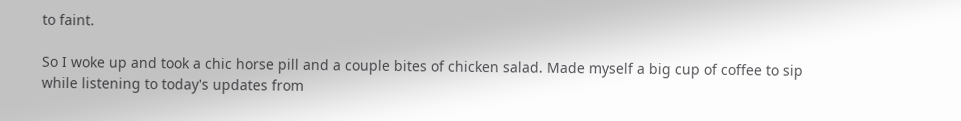to faint.

So I woke up and took a chic horse pill and a couple bites of chicken salad. Made myself a big cup of coffee to sip while listening to today's updates from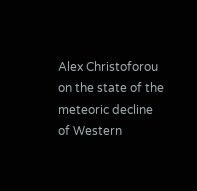Alex Christoforou on the state of the meteoric decline of Western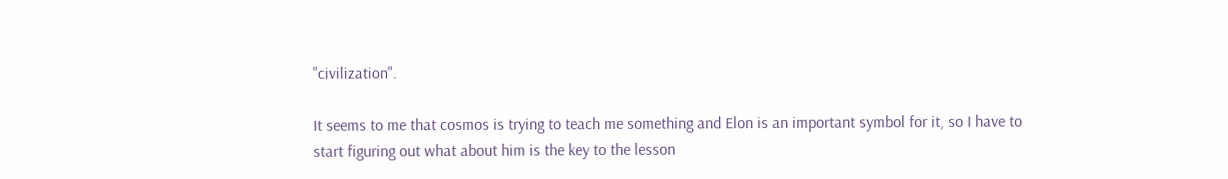"civilization".

It seems to me that cosmos is trying to teach me something and Elon is an important symbol for it, so I have to start figuring out what about him is the key to the lesson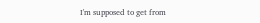I'm supposed to get from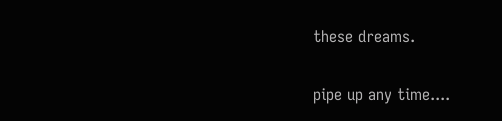these dreams.

pipe up any time....